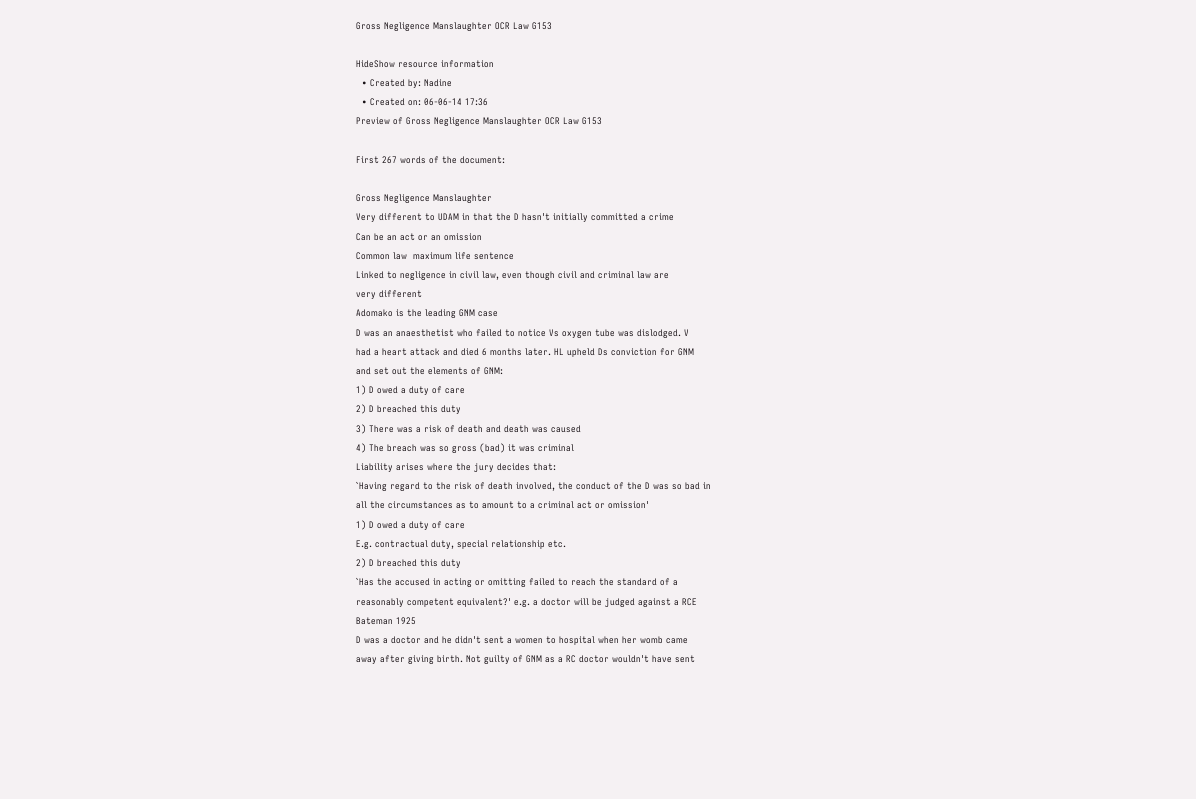Gross Negligence Manslaughter OCR Law G153

HideShow resource information
  • Created by: Nadine
  • Created on: 06-06-14 17:36
Preview of Gross Negligence Manslaughter OCR Law G153

First 267 words of the document:

Gross Negligence Manslaughter
Very different to UDAM in that the D hasn't initially committed a crime
Can be an act or an omission
Common law  maximum life sentence
Linked to negligence in civil law, even though civil and criminal law are
very different
Adomako is the leading GNM case
D was an anaesthetist who failed to notice Vs oxygen tube was dislodged. V
had a heart attack and died 6 months later. HL upheld Ds conviction for GNM
and set out the elements of GNM:
1) D owed a duty of care
2) D breached this duty
3) There was a risk of death and death was caused
4) The breach was so gross (bad) it was criminal
Liability arises where the jury decides that:
`Having regard to the risk of death involved, the conduct of the D was so bad in
all the circumstances as to amount to a criminal act or omission'
1) D owed a duty of care
E.g. contractual duty, special relationship etc.
2) D breached this duty
`Has the accused in acting or omitting failed to reach the standard of a
reasonably competent equivalent?' e.g. a doctor will be judged against a RCE
Bateman 1925
D was a doctor and he didn't sent a women to hospital when her womb came
away after giving birth. Not guilty of GNM as a RC doctor wouldn't have sent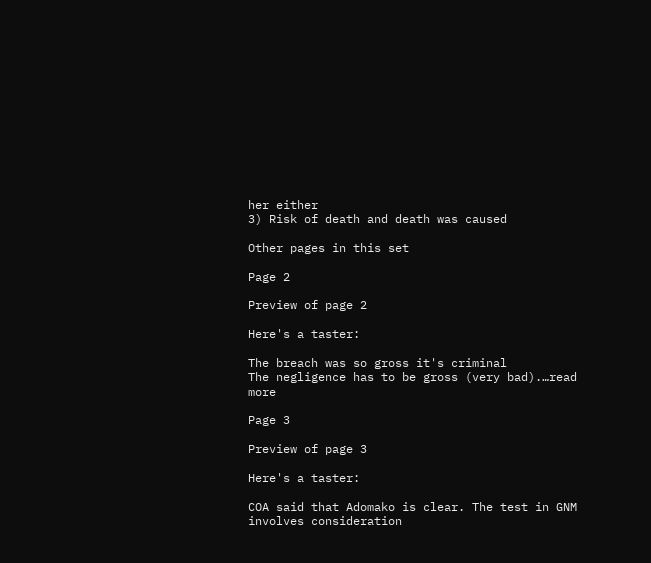her either
3) Risk of death and death was caused

Other pages in this set

Page 2

Preview of page 2

Here's a taster:

The breach was so gross it's criminal
The negligence has to be gross (very bad).…read more

Page 3

Preview of page 3

Here's a taster:

COA said that Adomako is clear. The test in GNM involves consideration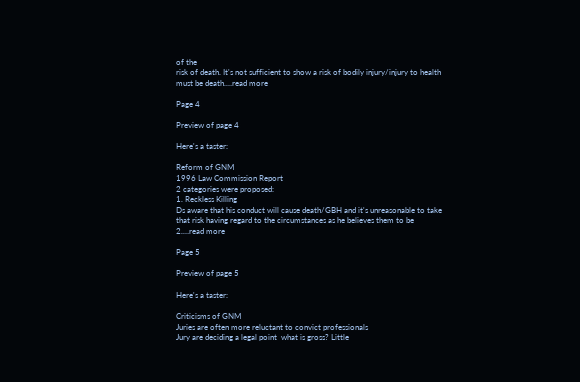of the
risk of death. It's not sufficient to show a risk of bodily injury/injury to health
must be death.…read more

Page 4

Preview of page 4

Here's a taster:

Reform of GNM
1996 Law Commission Report
2 categories were proposed:
1. Reckless Killing
Ds aware that his conduct will cause death/GBH and it's unreasonable to take
that risk having regard to the circumstances as he believes them to be
2.…read more

Page 5

Preview of page 5

Here's a taster:

Criticisms of GNM
Juries are often more reluctant to convict professionals
Jury are deciding a legal point  what is gross? Little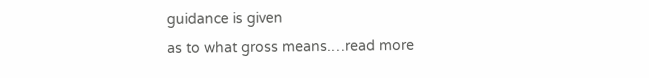guidance is given
as to what gross means.…read more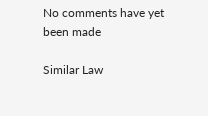No comments have yet been made

Similar Law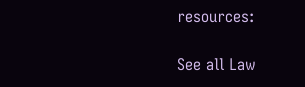resources:

See all Law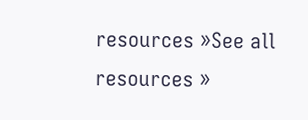resources »See all resources »